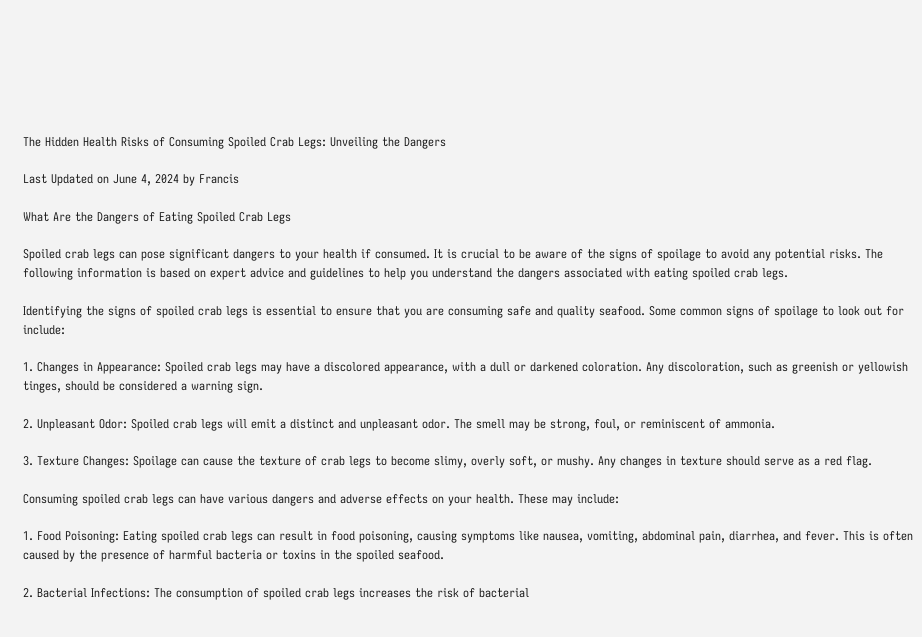The Hidden Health Risks of Consuming Spoiled Crab Legs: Unveiling the Dangers

Last Updated on June 4, 2024 by Francis

What Are the Dangers of Eating Spoiled Crab Legs

Spoiled crab legs can pose significant dangers to your health if consumed. It is crucial to be aware of the signs of spoilage to avoid any potential risks. The following information is based on expert advice and guidelines to help you understand the dangers associated with eating spoiled crab legs.

Identifying the signs of spoiled crab legs is essential to ensure that you are consuming safe and quality seafood. Some common signs of spoilage to look out for include:

1. Changes in Appearance: Spoiled crab legs may have a discolored appearance, with a dull or darkened coloration. Any discoloration, such as greenish or yellowish tinges, should be considered a warning sign.

2. Unpleasant Odor: Spoiled crab legs will emit a distinct and unpleasant odor. The smell may be strong, foul, or reminiscent of ammonia.

3. Texture Changes: Spoilage can cause the texture of crab legs to become slimy, overly soft, or mushy. Any changes in texture should serve as a red flag.

Consuming spoiled crab legs can have various dangers and adverse effects on your health. These may include:

1. Food Poisoning: Eating spoiled crab legs can result in food poisoning, causing symptoms like nausea, vomiting, abdominal pain, diarrhea, and fever. This is often caused by the presence of harmful bacteria or toxins in the spoiled seafood.

2. Bacterial Infections: The consumption of spoiled crab legs increases the risk of bacterial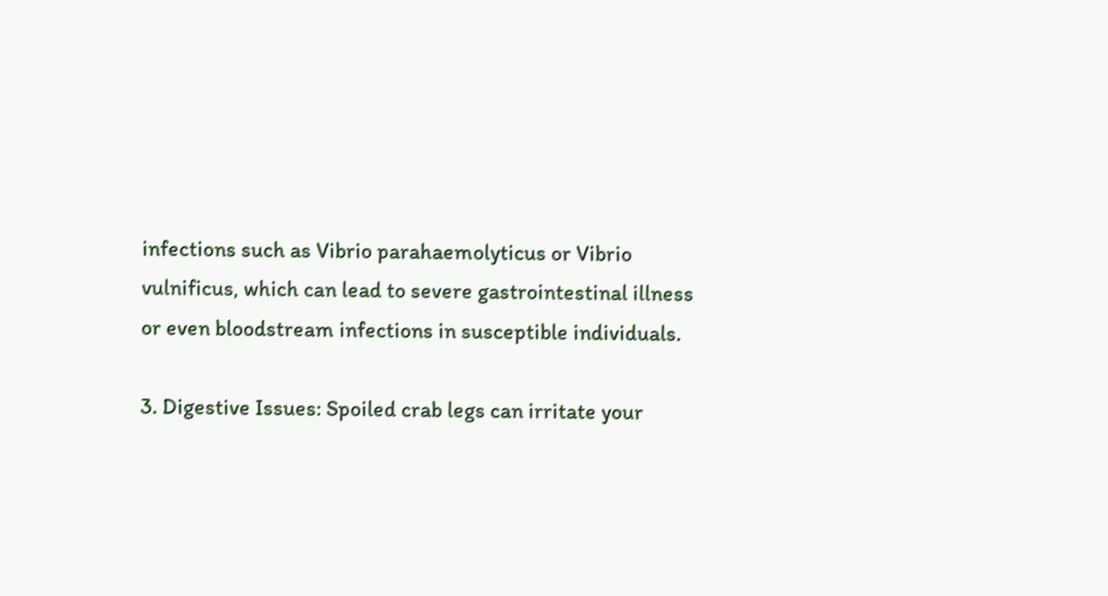infections such as Vibrio parahaemolyticus or Vibrio vulnificus, which can lead to severe gastrointestinal illness or even bloodstream infections in susceptible individuals.

3. Digestive Issues: Spoiled crab legs can irritate your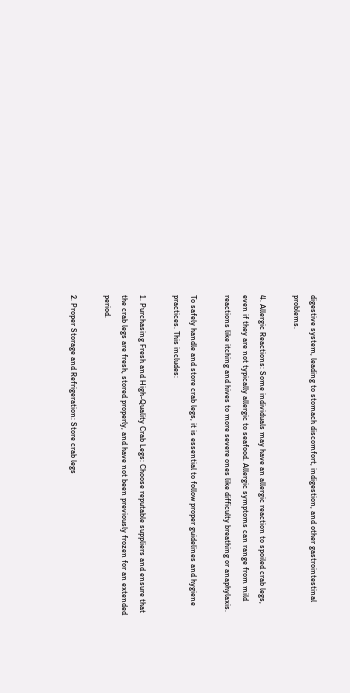digestive system, leading to stomach discomfort, indigestion, and other gastrointestinal problems.

4. Allergic Reactions: Some individuals may have an allergic reaction to spoiled crab legs, even if they are not typically allergic to seafood. Allergic symptoms can range from mild reactions like itching and hives to more severe ones like difficulty breathing or anaphylaxis.

To safely handle and store crab legs, it is essential to follow proper guidelines and hygiene practices. This includes:

1. Purchasing Fresh and High-Quality Crab Legs: Choose reputable suppliers and ensure that the crab legs are fresh, stored properly, and have not been previously frozen for an extended period.

2. Proper Storage and Refrigeration: Store crab legs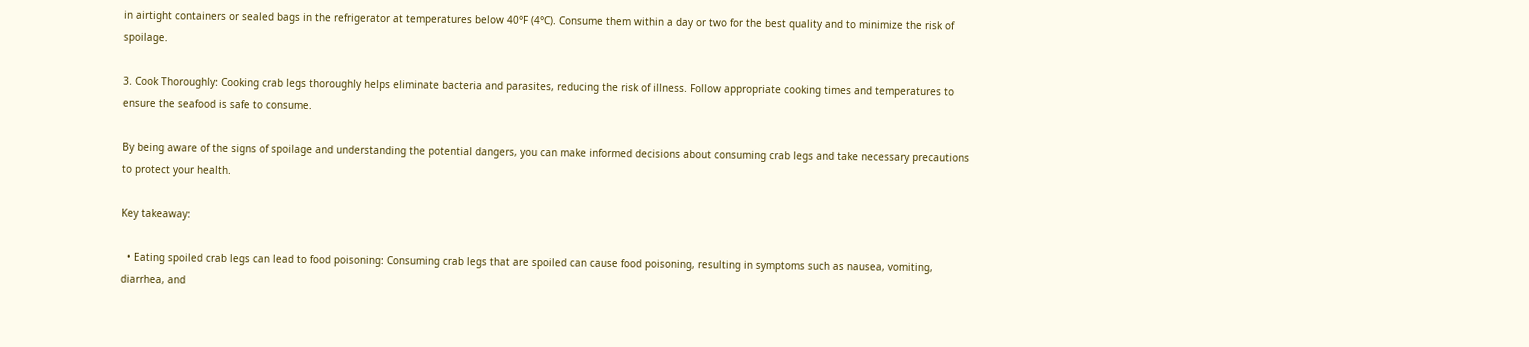in airtight containers or sealed bags in the refrigerator at temperatures below 40°F (4°C). Consume them within a day or two for the best quality and to minimize the risk of spoilage.

3. Cook Thoroughly: Cooking crab legs thoroughly helps eliminate bacteria and parasites, reducing the risk of illness. Follow appropriate cooking times and temperatures to ensure the seafood is safe to consume.

By being aware of the signs of spoilage and understanding the potential dangers, you can make informed decisions about consuming crab legs and take necessary precautions to protect your health.

Key takeaway:

  • Eating spoiled crab legs can lead to food poisoning: Consuming crab legs that are spoiled can cause food poisoning, resulting in symptoms such as nausea, vomiting, diarrhea, and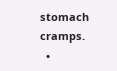stomach cramps.
  •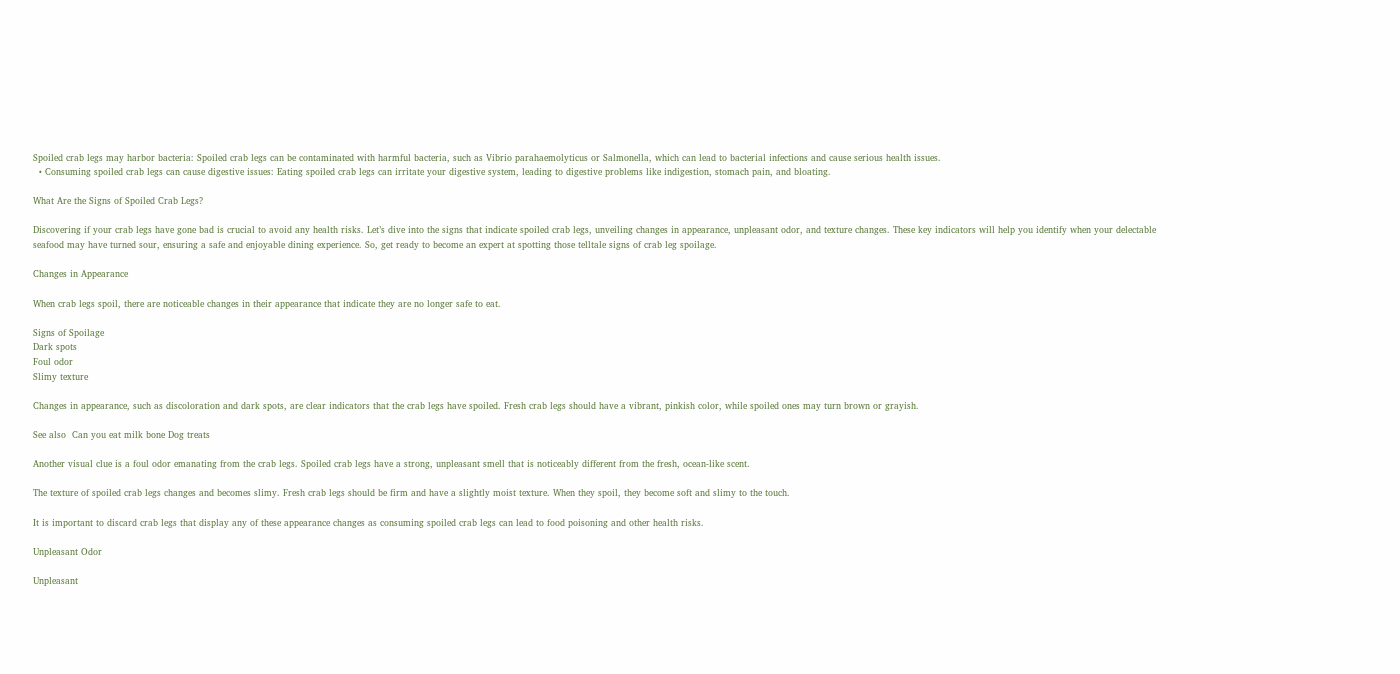Spoiled crab legs may harbor bacteria: Spoiled crab legs can be contaminated with harmful bacteria, such as Vibrio parahaemolyticus or Salmonella, which can lead to bacterial infections and cause serious health issues.
  • Consuming spoiled crab legs can cause digestive issues: Eating spoiled crab legs can irritate your digestive system, leading to digestive problems like indigestion, stomach pain, and bloating.

What Are the Signs of Spoiled Crab Legs?

Discovering if your crab legs have gone bad is crucial to avoid any health risks. Let’s dive into the signs that indicate spoiled crab legs, unveiling changes in appearance, unpleasant odor, and texture changes. These key indicators will help you identify when your delectable seafood may have turned sour, ensuring a safe and enjoyable dining experience. So, get ready to become an expert at spotting those telltale signs of crab leg spoilage.

Changes in Appearance

When crab legs spoil, there are noticeable changes in their appearance that indicate they are no longer safe to eat.

Signs of Spoilage
Dark spots
Foul odor
Slimy texture

Changes in appearance, such as discoloration and dark spots, are clear indicators that the crab legs have spoiled. Fresh crab legs should have a vibrant, pinkish color, while spoiled ones may turn brown or grayish.

See also  Can you eat milk bone Dog treats

Another visual clue is a foul odor emanating from the crab legs. Spoiled crab legs have a strong, unpleasant smell that is noticeably different from the fresh, ocean-like scent.

The texture of spoiled crab legs changes and becomes slimy. Fresh crab legs should be firm and have a slightly moist texture. When they spoil, they become soft and slimy to the touch.

It is important to discard crab legs that display any of these appearance changes as consuming spoiled crab legs can lead to food poisoning and other health risks.

Unpleasant Odor

Unpleasant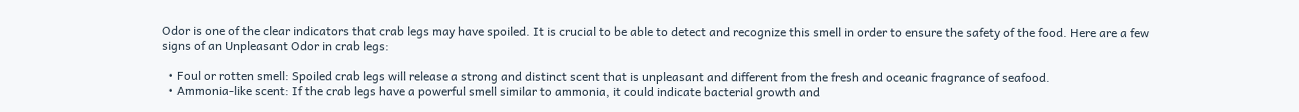Odor is one of the clear indicators that crab legs may have spoiled. It is crucial to be able to detect and recognize this smell in order to ensure the safety of the food. Here are a few signs of an Unpleasant Odor in crab legs:

  • Foul or rotten smell: Spoiled crab legs will release a strong and distinct scent that is unpleasant and different from the fresh and oceanic fragrance of seafood.
  • Ammonia-like scent: If the crab legs have a powerful smell similar to ammonia, it could indicate bacterial growth and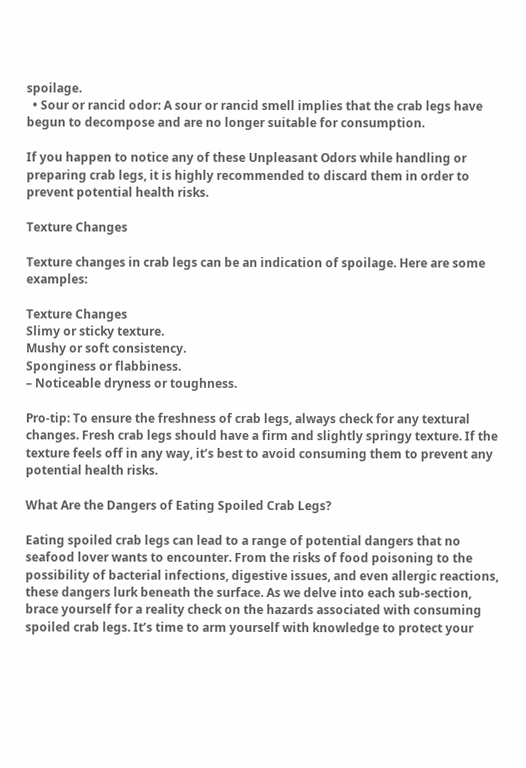spoilage.
  • Sour or rancid odor: A sour or rancid smell implies that the crab legs have begun to decompose and are no longer suitable for consumption.

If you happen to notice any of these Unpleasant Odors while handling or preparing crab legs, it is highly recommended to discard them in order to prevent potential health risks.

Texture Changes

Texture changes in crab legs can be an indication of spoilage. Here are some examples:

Texture Changes
Slimy or sticky texture.
Mushy or soft consistency.
Sponginess or flabbiness.
– Noticeable dryness or toughness.

Pro-tip: To ensure the freshness of crab legs, always check for any textural changes. Fresh crab legs should have a firm and slightly springy texture. If the texture feels off in any way, it’s best to avoid consuming them to prevent any potential health risks.

What Are the Dangers of Eating Spoiled Crab Legs?

Eating spoiled crab legs can lead to a range of potential dangers that no seafood lover wants to encounter. From the risks of food poisoning to the possibility of bacterial infections, digestive issues, and even allergic reactions, these dangers lurk beneath the surface. As we delve into each sub-section, brace yourself for a reality check on the hazards associated with consuming spoiled crab legs. It’s time to arm yourself with knowledge to protect your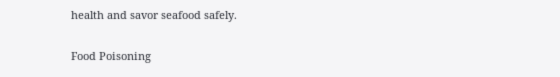health and savor seafood safely.

Food Poisoning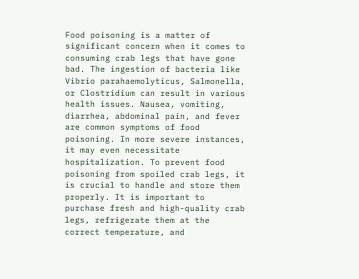Food poisoning is a matter of significant concern when it comes to consuming crab legs that have gone bad. The ingestion of bacteria like Vibrio parahaemolyticus, Salmonella, or Clostridium can result in various health issues. Nausea, vomiting, diarrhea, abdominal pain, and fever are common symptoms of food poisoning. In more severe instances, it may even necessitate hospitalization. To prevent food poisoning from spoiled crab legs, it is crucial to handle and store them properly. It is important to purchase fresh and high-quality crab legs, refrigerate them at the correct temperature, and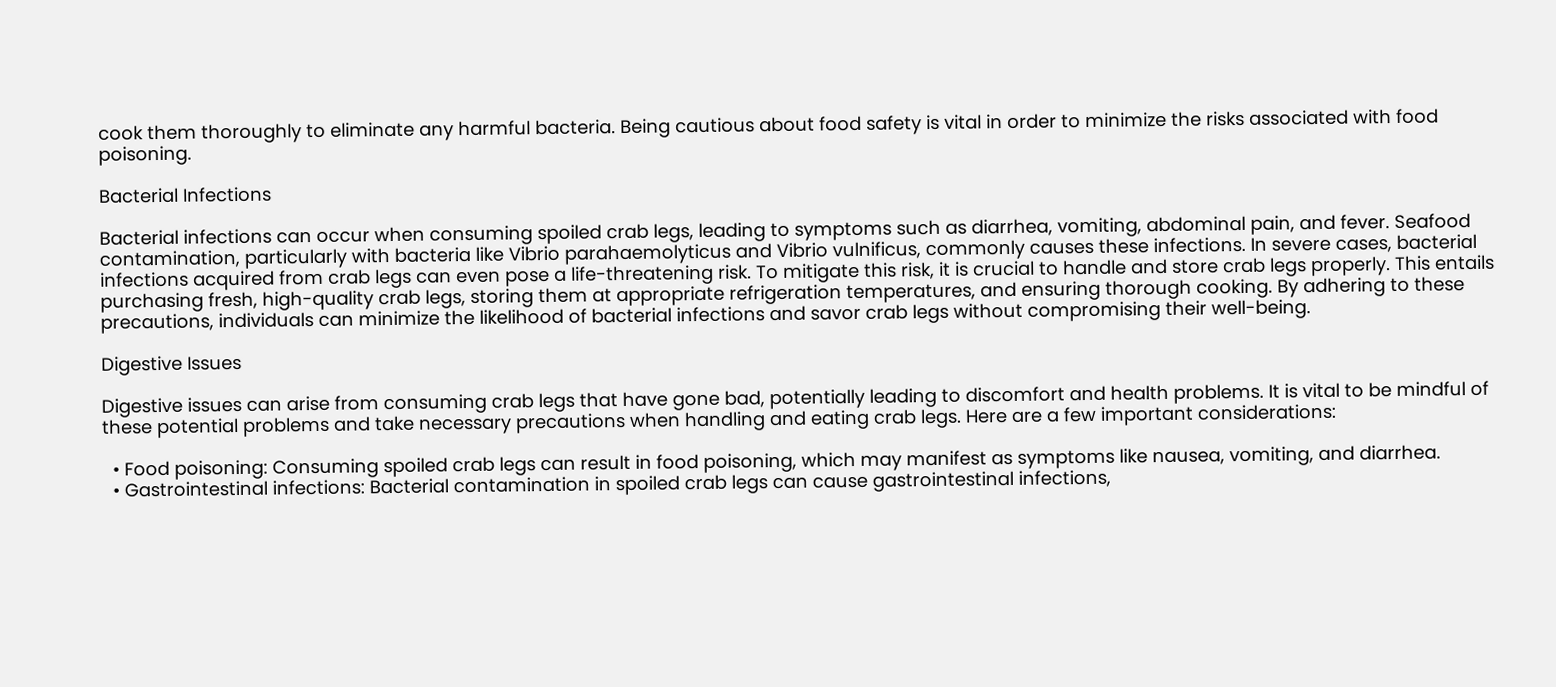cook them thoroughly to eliminate any harmful bacteria. Being cautious about food safety is vital in order to minimize the risks associated with food poisoning.

Bacterial Infections

Bacterial infections can occur when consuming spoiled crab legs, leading to symptoms such as diarrhea, vomiting, abdominal pain, and fever. Seafood contamination, particularly with bacteria like Vibrio parahaemolyticus and Vibrio vulnificus, commonly causes these infections. In severe cases, bacterial infections acquired from crab legs can even pose a life-threatening risk. To mitigate this risk, it is crucial to handle and store crab legs properly. This entails purchasing fresh, high-quality crab legs, storing them at appropriate refrigeration temperatures, and ensuring thorough cooking. By adhering to these precautions, individuals can minimize the likelihood of bacterial infections and savor crab legs without compromising their well-being.

Digestive Issues

Digestive issues can arise from consuming crab legs that have gone bad, potentially leading to discomfort and health problems. It is vital to be mindful of these potential problems and take necessary precautions when handling and eating crab legs. Here are a few important considerations:

  • Food poisoning: Consuming spoiled crab legs can result in food poisoning, which may manifest as symptoms like nausea, vomiting, and diarrhea.
  • Gastrointestinal infections: Bacterial contamination in spoiled crab legs can cause gastrointestinal infections,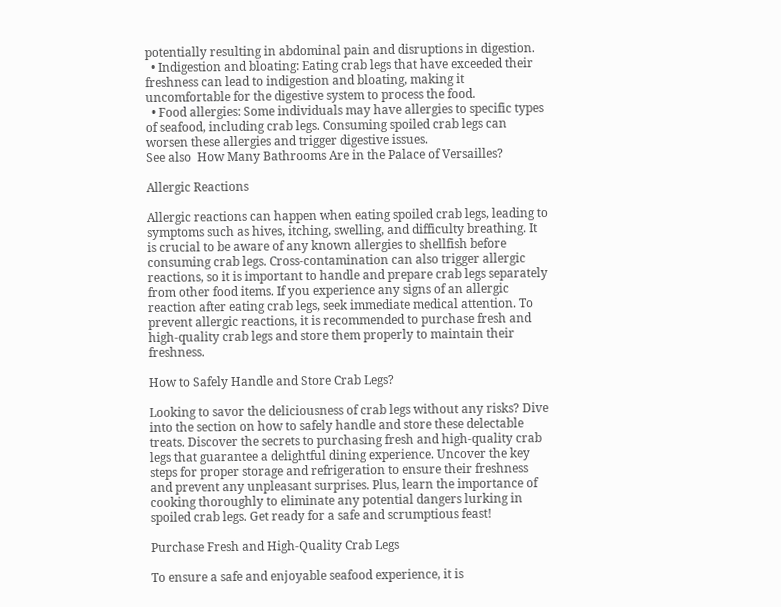potentially resulting in abdominal pain and disruptions in digestion.
  • Indigestion and bloating: Eating crab legs that have exceeded their freshness can lead to indigestion and bloating, making it uncomfortable for the digestive system to process the food.
  • Food allergies: Some individuals may have allergies to specific types of seafood, including crab legs. Consuming spoiled crab legs can worsen these allergies and trigger digestive issues.
See also  How Many Bathrooms Are in the Palace of Versailles?

Allergic Reactions

Allergic reactions can happen when eating spoiled crab legs, leading to symptoms such as hives, itching, swelling, and difficulty breathing. It is crucial to be aware of any known allergies to shellfish before consuming crab legs. Cross-contamination can also trigger allergic reactions, so it is important to handle and prepare crab legs separately from other food items. If you experience any signs of an allergic reaction after eating crab legs, seek immediate medical attention. To prevent allergic reactions, it is recommended to purchase fresh and high-quality crab legs and store them properly to maintain their freshness.

How to Safely Handle and Store Crab Legs?

Looking to savor the deliciousness of crab legs without any risks? Dive into the section on how to safely handle and store these delectable treats. Discover the secrets to purchasing fresh and high-quality crab legs that guarantee a delightful dining experience. Uncover the key steps for proper storage and refrigeration to ensure their freshness and prevent any unpleasant surprises. Plus, learn the importance of cooking thoroughly to eliminate any potential dangers lurking in spoiled crab legs. Get ready for a safe and scrumptious feast!

Purchase Fresh and High-Quality Crab Legs

To ensure a safe and enjoyable seafood experience, it is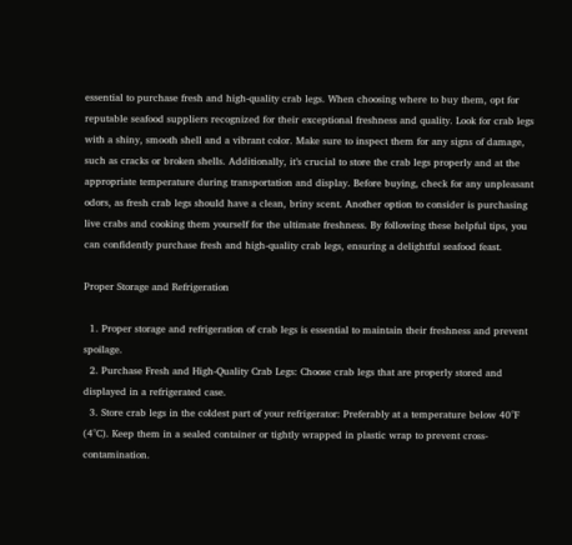essential to purchase fresh and high-quality crab legs. When choosing where to buy them, opt for reputable seafood suppliers recognized for their exceptional freshness and quality. Look for crab legs with a shiny, smooth shell and a vibrant color. Make sure to inspect them for any signs of damage, such as cracks or broken shells. Additionally, it’s crucial to store the crab legs properly and at the appropriate temperature during transportation and display. Before buying, check for any unpleasant odors, as fresh crab legs should have a clean, briny scent. Another option to consider is purchasing live crabs and cooking them yourself for the ultimate freshness. By following these helpful tips, you can confidently purchase fresh and high-quality crab legs, ensuring a delightful seafood feast.

Proper Storage and Refrigeration

  1. Proper storage and refrigeration of crab legs is essential to maintain their freshness and prevent spoilage.
  2. Purchase Fresh and High-Quality Crab Legs: Choose crab legs that are properly stored and displayed in a refrigerated case.
  3. Store crab legs in the coldest part of your refrigerator: Preferably at a temperature below 40°F (4°C). Keep them in a sealed container or tightly wrapped in plastic wrap to prevent cross-contamination.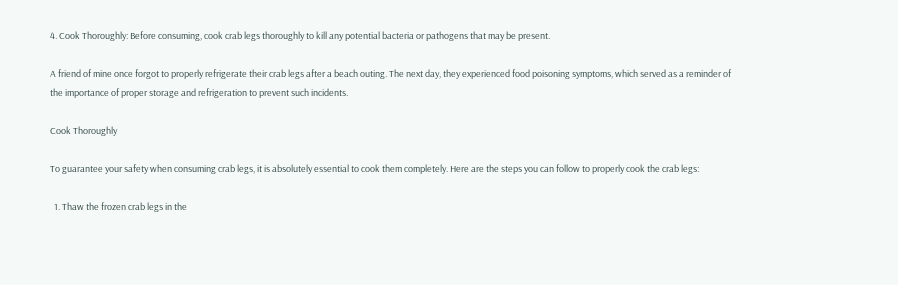4. Cook Thoroughly: Before consuming, cook crab legs thoroughly to kill any potential bacteria or pathogens that may be present.

A friend of mine once forgot to properly refrigerate their crab legs after a beach outing. The next day, they experienced food poisoning symptoms, which served as a reminder of the importance of proper storage and refrigeration to prevent such incidents.

Cook Thoroughly

To guarantee your safety when consuming crab legs, it is absolutely essential to cook them completely. Here are the steps you can follow to properly cook the crab legs:

  1. Thaw the frozen crab legs in the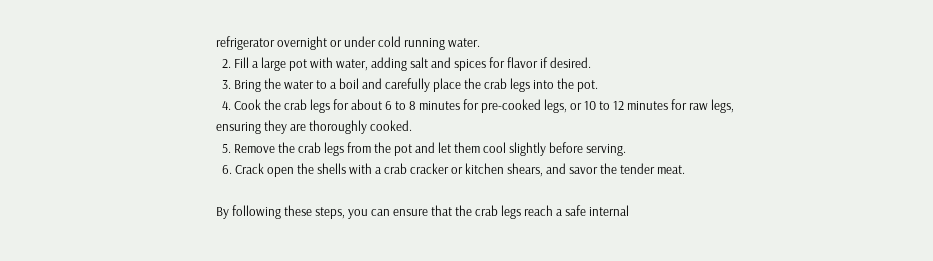refrigerator overnight or under cold running water.
  2. Fill a large pot with water, adding salt and spices for flavor if desired.
  3. Bring the water to a boil and carefully place the crab legs into the pot.
  4. Cook the crab legs for about 6 to 8 minutes for pre-cooked legs, or 10 to 12 minutes for raw legs, ensuring they are thoroughly cooked.
  5. Remove the crab legs from the pot and let them cool slightly before serving.
  6. Crack open the shells with a crab cracker or kitchen shears, and savor the tender meat.

By following these steps, you can ensure that the crab legs reach a safe internal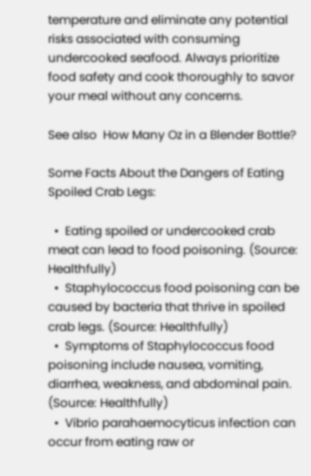temperature and eliminate any potential risks associated with consuming undercooked seafood. Always prioritize food safety and cook thoroughly to savor your meal without any concerns.

See also  How Many Oz in a Blender Bottle?

Some Facts About the Dangers of Eating Spoiled Crab Legs:

  •  Eating spoiled or undercooked crab meat can lead to food poisoning. (Source: Healthfully)
  •  Staphylococcus food poisoning can be caused by bacteria that thrive in spoiled crab legs. (Source: Healthfully)
  •  Symptoms of Staphylococcus food poisoning include nausea, vomiting, diarrhea, weakness, and abdominal pain. (Source: Healthfully)
  •  Vibrio parahaemocyticus infection can occur from eating raw or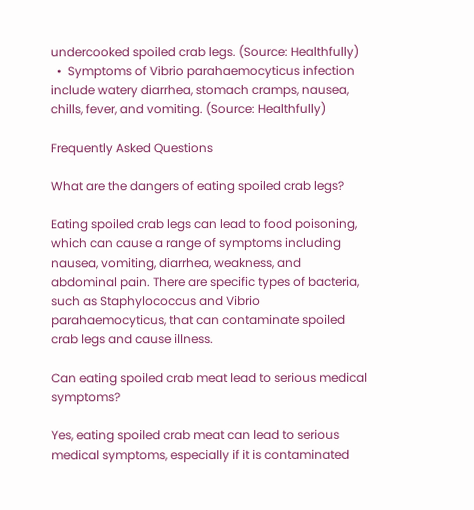undercooked spoiled crab legs. (Source: Healthfully)
  •  Symptoms of Vibrio parahaemocyticus infection include watery diarrhea, stomach cramps, nausea, chills, fever, and vomiting. (Source: Healthfully)

Frequently Asked Questions

What are the dangers of eating spoiled crab legs?

Eating spoiled crab legs can lead to food poisoning, which can cause a range of symptoms including nausea, vomiting, diarrhea, weakness, and abdominal pain. There are specific types of bacteria, such as Staphylococcus and Vibrio parahaemocyticus, that can contaminate spoiled crab legs and cause illness.

Can eating spoiled crab meat lead to serious medical symptoms?

Yes, eating spoiled crab meat can lead to serious medical symptoms, especially if it is contaminated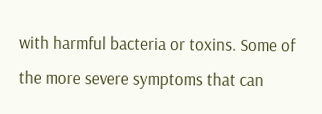with harmful bacteria or toxins. Some of the more severe symptoms that can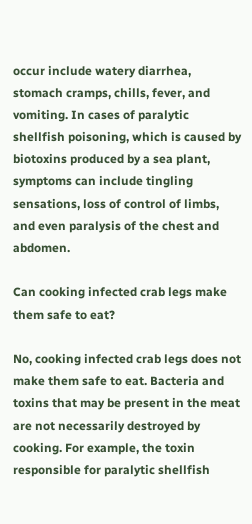occur include watery diarrhea, stomach cramps, chills, fever, and vomiting. In cases of paralytic shellfish poisoning, which is caused by biotoxins produced by a sea plant, symptoms can include tingling sensations, loss of control of limbs, and even paralysis of the chest and abdomen.

Can cooking infected crab legs make them safe to eat?

No, cooking infected crab legs does not make them safe to eat. Bacteria and toxins that may be present in the meat are not necessarily destroyed by cooking. For example, the toxin responsible for paralytic shellfish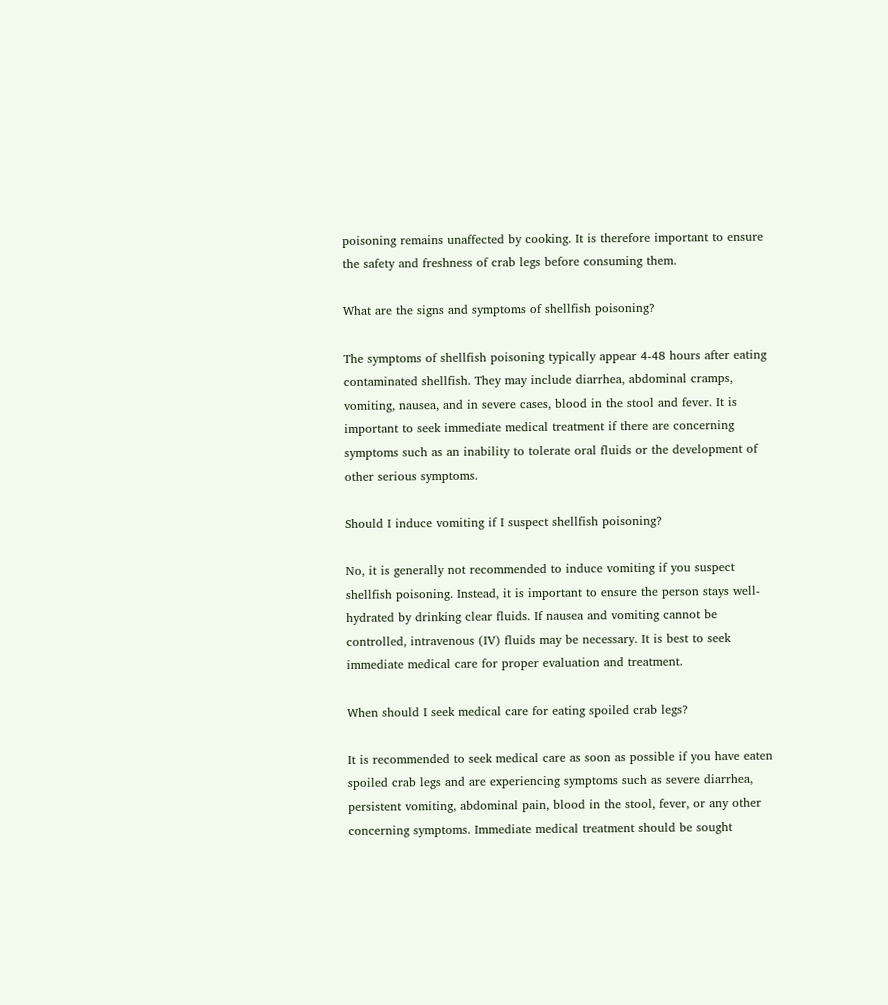poisoning remains unaffected by cooking. It is therefore important to ensure the safety and freshness of crab legs before consuming them.

What are the signs and symptoms of shellfish poisoning?

The symptoms of shellfish poisoning typically appear 4-48 hours after eating contaminated shellfish. They may include diarrhea, abdominal cramps, vomiting, nausea, and in severe cases, blood in the stool and fever. It is important to seek immediate medical treatment if there are concerning symptoms such as an inability to tolerate oral fluids or the development of other serious symptoms.

Should I induce vomiting if I suspect shellfish poisoning?

No, it is generally not recommended to induce vomiting if you suspect shellfish poisoning. Instead, it is important to ensure the person stays well-hydrated by drinking clear fluids. If nausea and vomiting cannot be controlled, intravenous (IV) fluids may be necessary. It is best to seek immediate medical care for proper evaluation and treatment.

When should I seek medical care for eating spoiled crab legs?

It is recommended to seek medical care as soon as possible if you have eaten spoiled crab legs and are experiencing symptoms such as severe diarrhea, persistent vomiting, abdominal pain, blood in the stool, fever, or any other concerning symptoms. Immediate medical treatment should be sought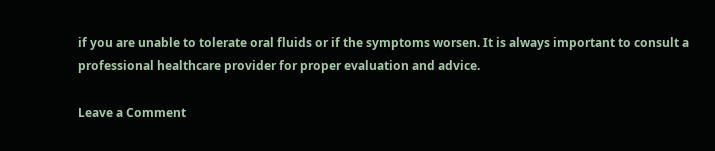if you are unable to tolerate oral fluids or if the symptoms worsen. It is always important to consult a professional healthcare provider for proper evaluation and advice.

Leave a Comment